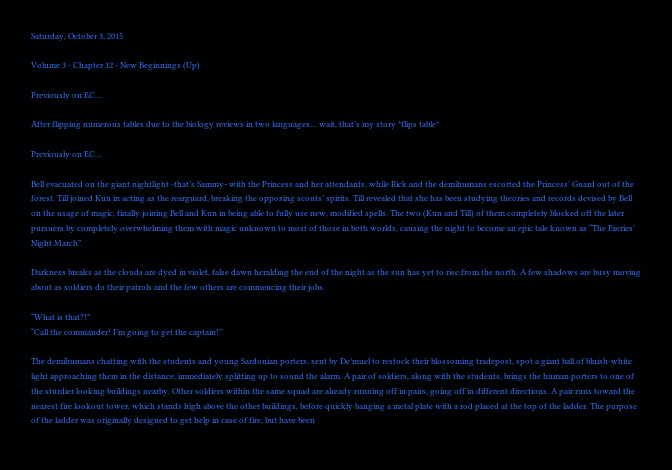Saturday, October 3, 2015

Volume 3 - Chapter 12 - New Beginnings (Up)

Previously on EC…

After flipping numerous tables due to the biology reviews in two languages… wait, that’s my story *flips table*

Previously on EC…

Bell evacuated on the giant nightlight -that’s Sammy- with the Princess and her attendants, while Rick and the demihumans escorted the Princess’ Guard out of the forest. Till joined Kun in acting as the rearguard, breaking the opposing scouts’ spirits. Till revealed that she has been studying theories and records devised by Bell on the usage of magic, finally joining Bell and Kun in being able to fully use new, modified spells. The two (Kun and Till) of them completely blocked off the later pursuers by completely overwhelming them with magic unknown to most of those in both worlds, causing the night to become an epic tale known as “The Faeries’ Night March”.

Darkness breaks as the clouds are dyed in violet, false dawn heralding the end of the night as the sun has yet to rise from the north. A few shadows are busy moving about as soldiers do their patrols and the few others are commencing their jobs.

“What is that?!”
“Call the commander! I’m going to get the captain!”

The demihumans chatting with the students and young Sardonian porters, sent by De’muel to restock their blossoming tradepost, spot a giant ball of bluish-white light approaching them in the distance, immediately splitting up to sound the alarm. A pair of soldiers, along with the students, brings the human porters to one of the sturdier looking buildings nearby. Other soldiers within the same squad are already running off in pairs, going off in different directions. A pair runs toward the nearest fire lookout tower, which stands high above the other buildings, before quickly banging a metal plate with a rod placed at the top of the ladder. The purpose of the ladder was originally designed to get help in case of fire, but have been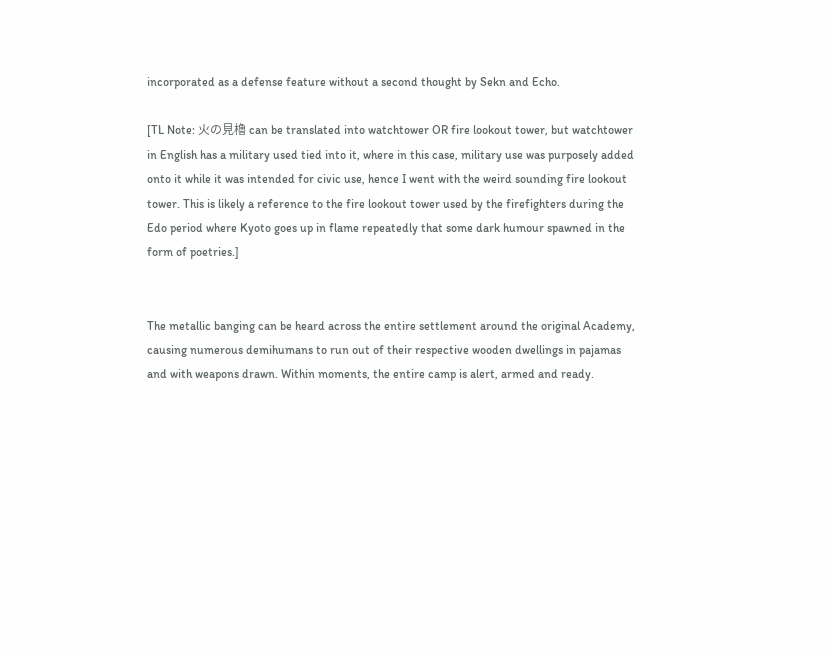incorporated as a defense feature without a second thought by Sekn and Echo.

[TL Note: 火の見櫓 can be translated into watchtower OR fire lookout tower, but watchtower in English has a military used tied into it, where in this case, military use was purposely added onto it while it was intended for civic use, hence I went with the weird sounding fire lookout tower. This is likely a reference to the fire lookout tower used by the firefighters during the Edo period where Kyoto goes up in flame repeatedly that some dark humour spawned in the form of poetries.]


The metallic banging can be heard across the entire settlement around the original Academy, causing numerous demihumans to run out of their respective wooden dwellings in pajamas and with weapons drawn. Within moments, the entire camp is alert, armed and ready.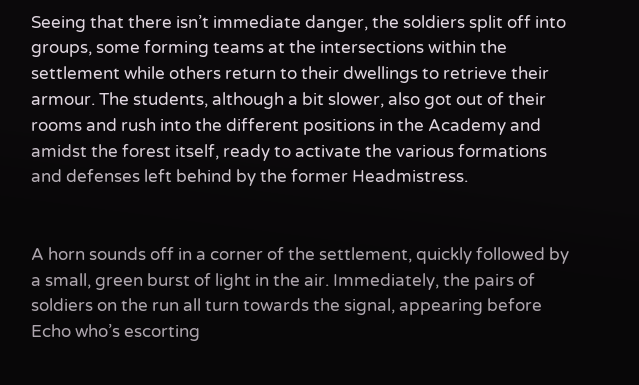Seeing that there isn’t immediate danger, the soldiers split off into groups, some forming teams at the intersections within the settlement while others return to their dwellings to retrieve their armour. The students, although a bit slower, also got out of their rooms and rush into the different positions in the Academy and amidst the forest itself, ready to activate the various formations and defenses left behind by the former Headmistress.


A horn sounds off in a corner of the settlement, quickly followed by a small, green burst of light in the air. Immediately, the pairs of soldiers on the run all turn towards the signal, appearing before Echo who’s escorting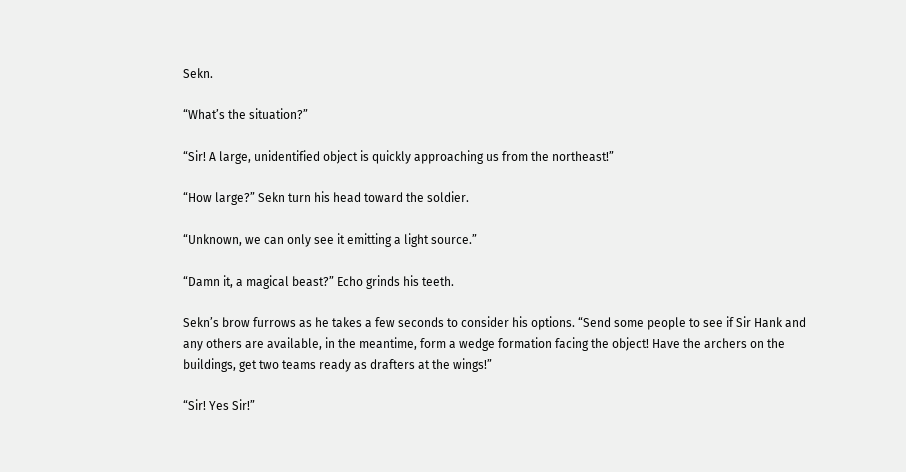Sekn.

“What’s the situation?”

“Sir! A large, unidentified object is quickly approaching us from the northeast!”

“How large?” Sekn turn his head toward the soldier.

“Unknown, we can only see it emitting a light source.”

“Damn it, a magical beast?” Echo grinds his teeth.

Sekn’s brow furrows as he takes a few seconds to consider his options. “Send some people to see if Sir Hank and any others are available, in the meantime, form a wedge formation facing the object! Have the archers on the buildings, get two teams ready as drafters at the wings!”

“Sir! Yes Sir!”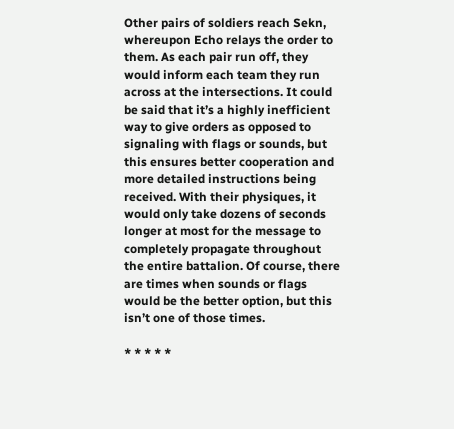Other pairs of soldiers reach Sekn, whereupon Echo relays the order to them. As each pair run off, they would inform each team they run across at the intersections. It could be said that it’s a highly inefficient way to give orders as opposed to signaling with flags or sounds, but this ensures better cooperation and more detailed instructions being received. With their physiques, it would only take dozens of seconds longer at most for the message to completely propagate throughout the entire battalion. Of course, there are times when sounds or flags would be the better option, but this isn’t one of those times.

* * * * *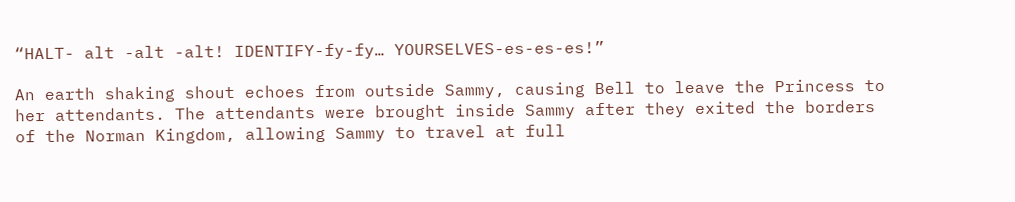“HALT- alt -alt -alt! IDENTIFY-fy-fy… YOURSELVES-es-es-es!”

An earth shaking shout echoes from outside Sammy, causing Bell to leave the Princess to her attendants. The attendants were brought inside Sammy after they exited the borders of the Norman Kingdom, allowing Sammy to travel at full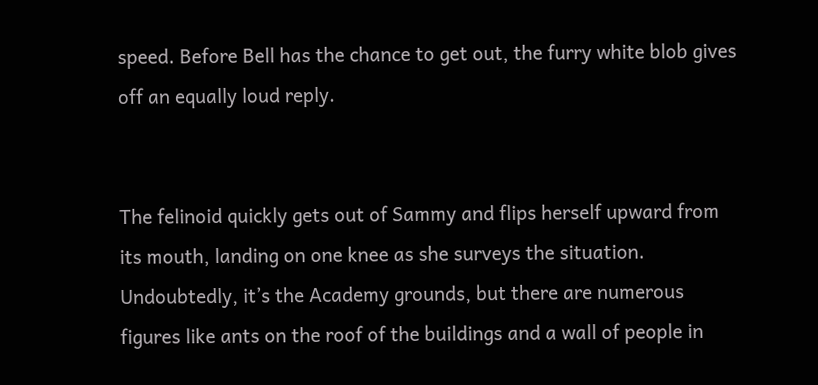speed. Before Bell has the chance to get out, the furry white blob gives off an equally loud reply.


The felinoid quickly gets out of Sammy and flips herself upward from its mouth, landing on one knee as she surveys the situation. Undoubtedly, it’s the Academy grounds, but there are numerous figures like ants on the roof of the buildings and a wall of people in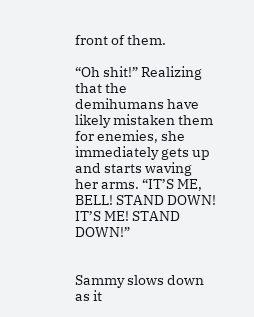front of them.

“Oh shit!” Realizing that the demihumans have likely mistaken them for enemies, she immediately gets up and starts waving her arms. “IT’S ME, BELL! STAND DOWN! IT’S ME! STAND DOWN!”


Sammy slows down as it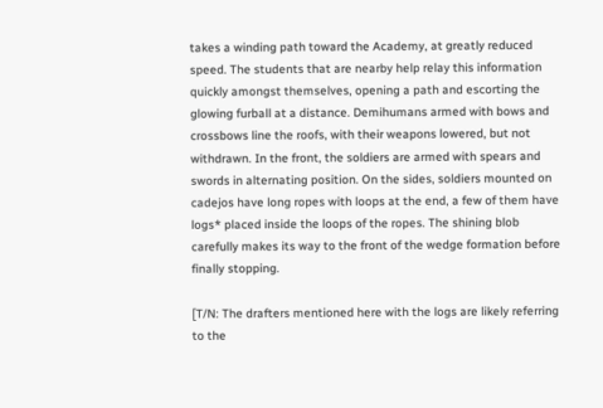takes a winding path toward the Academy, at greatly reduced speed. The students that are nearby help relay this information quickly amongst themselves, opening a path and escorting the glowing furball at a distance. Demihumans armed with bows and crossbows line the roofs, with their weapons lowered, but not withdrawn. In the front, the soldiers are armed with spears and swords in alternating position. On the sides, soldiers mounted on cadejos have long ropes with loops at the end, a few of them have logs* placed inside the loops of the ropes. The shining blob carefully makes its way to the front of the wedge formation before finally stopping.

[T/N: The drafters mentioned here with the logs are likely referring to the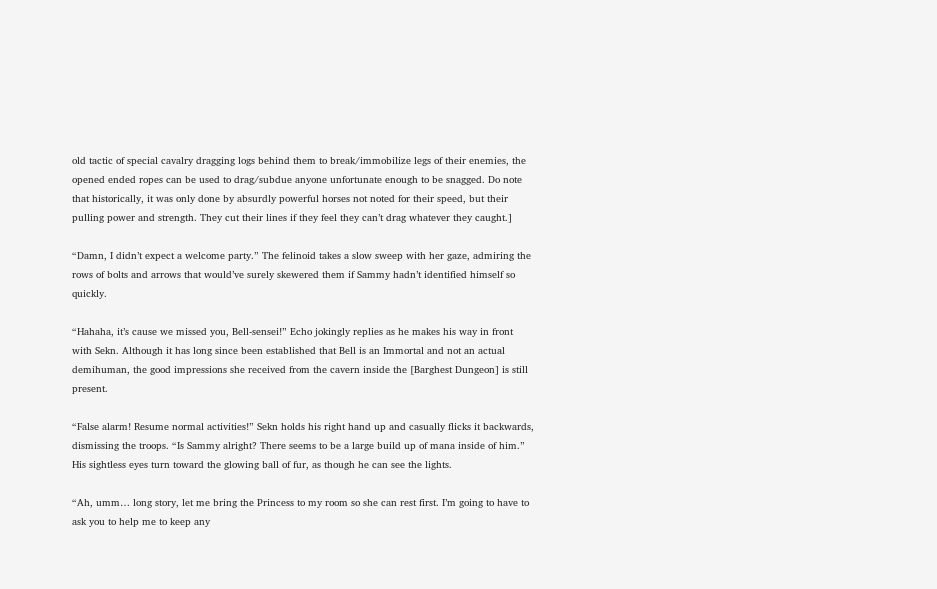old tactic of special cavalry dragging logs behind them to break/immobilize legs of their enemies, the opened ended ropes can be used to drag/subdue anyone unfortunate enough to be snagged. Do note that historically, it was only done by absurdly powerful horses not noted for their speed, but their pulling power and strength. They cut their lines if they feel they can’t drag whatever they caught.]

“Damn, I didn’t expect a welcome party.” The felinoid takes a slow sweep with her gaze, admiring the rows of bolts and arrows that would’ve surely skewered them if Sammy hadn’t identified himself so quickly.

“Hahaha, it’s cause we missed you, Bell-sensei!” Echo jokingly replies as he makes his way in front with Sekn. Although it has long since been established that Bell is an Immortal and not an actual demihuman, the good impressions she received from the cavern inside the [Barghest Dungeon] is still present.

“False alarm! Resume normal activities!” Sekn holds his right hand up and casually flicks it backwards, dismissing the troops. “Is Sammy alright? There seems to be a large build up of mana inside of him.” His sightless eyes turn toward the glowing ball of fur, as though he can see the lights.

“Ah, umm… long story, let me bring the Princess to my room so she can rest first. I’m going to have to ask you to help me to keep any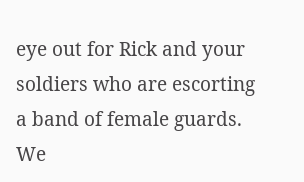eye out for Rick and your soldiers who are escorting a band of female guards. We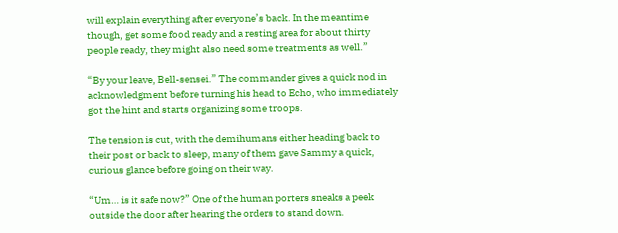will explain everything after everyone’s back. In the meantime though, get some food ready and a resting area for about thirty people ready, they might also need some treatments as well.”

“By your leave, Bell-sensei.” The commander gives a quick nod in acknowledgment before turning his head to Echo, who immediately got the hint and starts organizing some troops.

The tension is cut, with the demihumans either heading back to their post or back to sleep, many of them gave Sammy a quick, curious glance before going on their way.

“Um… is it safe now?” One of the human porters sneaks a peek outside the door after hearing the orders to stand down.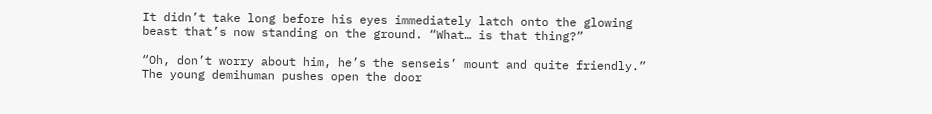It didn’t take long before his eyes immediately latch onto the glowing beast that’s now standing on the ground. “What… is that thing?”

“Oh, don’t worry about him, he’s the senseis’ mount and quite friendly.” The young demihuman pushes open the door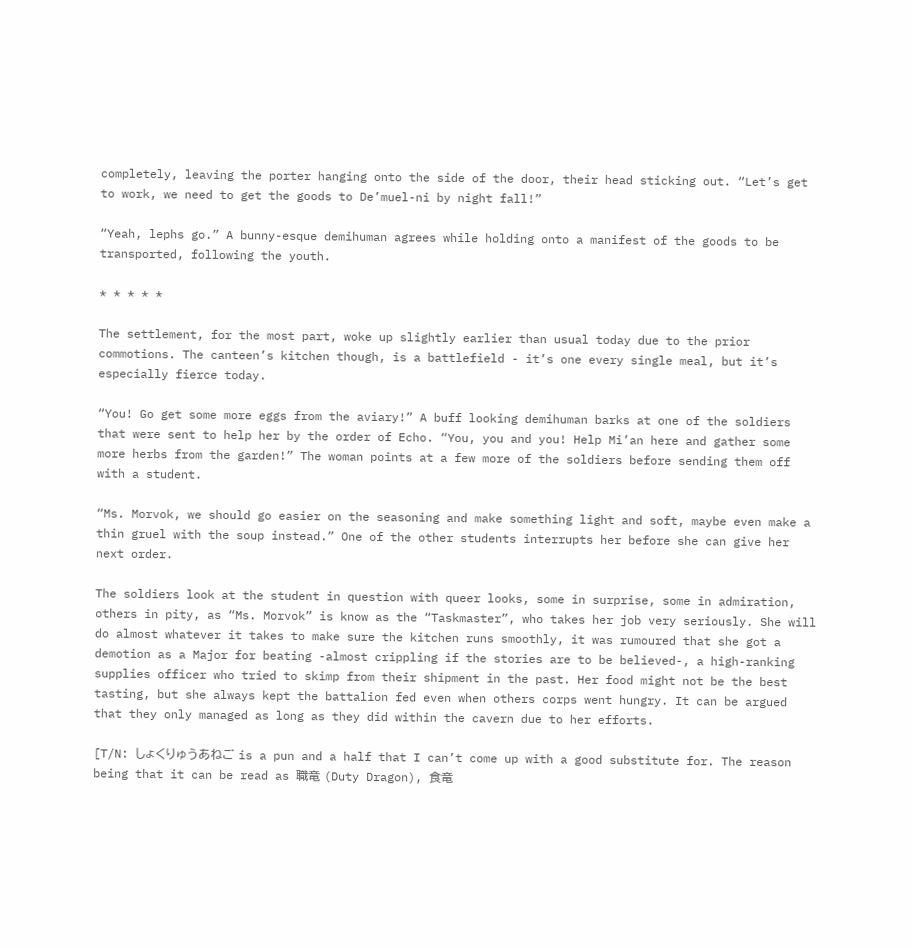completely, leaving the porter hanging onto the side of the door, their head sticking out. “Let’s get to work, we need to get the goods to De’muel-ni by night fall!”

“Yeah, lephs go.” A bunny-esque demihuman agrees while holding onto a manifest of the goods to be transported, following the youth.

* * * * *

The settlement, for the most part, woke up slightly earlier than usual today due to the prior commotions. The canteen’s kitchen though, is a battlefield - it’s one every single meal, but it’s especially fierce today.

“You! Go get some more eggs from the aviary!” A buff looking demihuman barks at one of the soldiers that were sent to help her by the order of Echo. “You, you and you! Help Mi’an here and gather some more herbs from the garden!” The woman points at a few more of the soldiers before sending them off with a student.

“Ms. Morvok, we should go easier on the seasoning and make something light and soft, maybe even make a thin gruel with the soup instead.” One of the other students interrupts her before she can give her next order.

The soldiers look at the student in question with queer looks, some in surprise, some in admiration, others in pity, as “Ms. Morvok” is know as the “Taskmaster”, who takes her job very seriously. She will do almost whatever it takes to make sure the kitchen runs smoothly, it was rumoured that she got a demotion as a Major for beating -almost crippling if the stories are to be believed-, a high-ranking supplies officer who tried to skimp from their shipment in the past. Her food might not be the best tasting, but she always kept the battalion fed even when others corps went hungry. It can be argued that they only managed as long as they did within the cavern due to her efforts.

[T/N: しょくりゅうあねご is a pun and a half that I can’t come up with a good substitute for. The reason being that it can be read as 職竜 (Duty Dragon), 食竜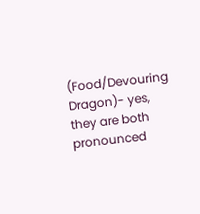(Food/Devouring Dragon)- yes, they are both pronounced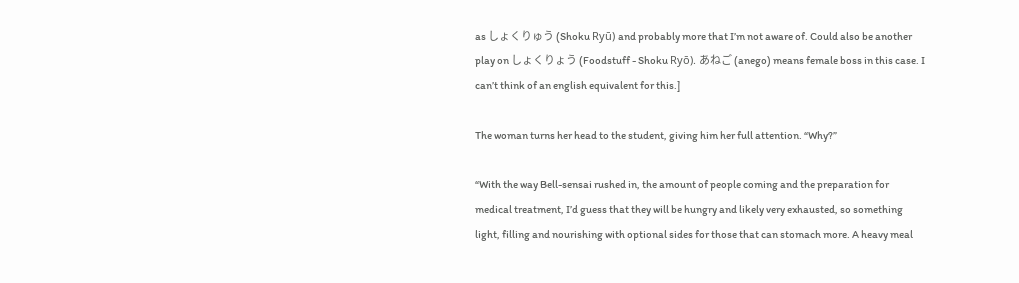as しょくりゅう (Shoku Ryū) and probably more that I’m not aware of. Could also be another play on しょくりょう (Foodstuff - Shoku Ryō). あねご (anego) means female boss in this case. I can’t think of an english equivalent for this.]

The woman turns her head to the student, giving him her full attention. “Why?”

“With the way Bell-sensai rushed in, the amount of people coming and the preparation for medical treatment, I’d guess that they will be hungry and likely very exhausted, so something light, filling and nourishing with optional sides for those that can stomach more. A heavy meal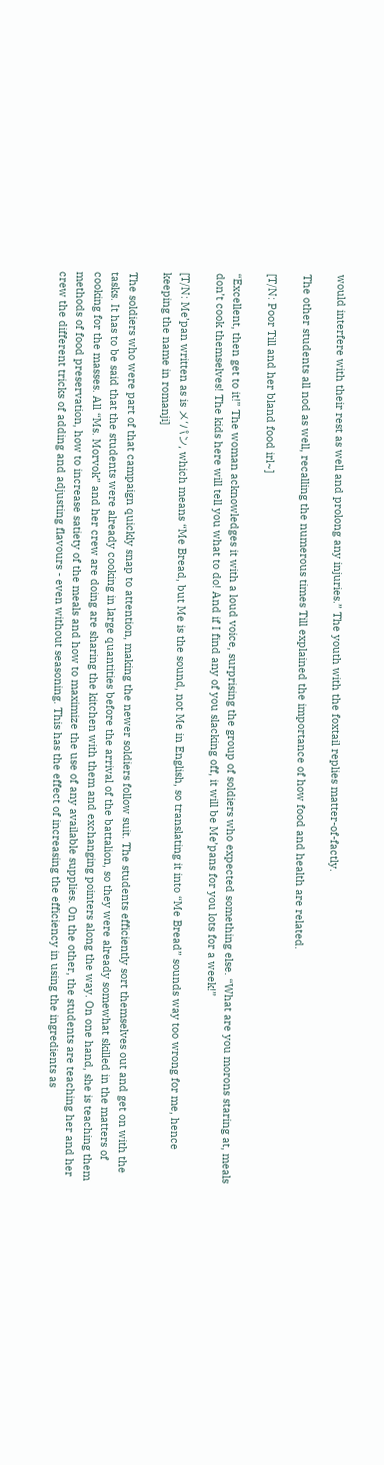would interfere with their rest as well and prolong any injuries.” The youth with the foxtail replies matter-of-factly.

The other students all nod as well, recalling the numerous times Till explained the importance of how food and health are related.

[T/N: Poor Till and her bland food irl~]

“Excellent, then get to it!” The woman acknowledges it with a loud voice, surprising the group of soldiers who expected something else. “What are you morons staring at, meals don’t cook themselves! The kids here will tell you what to do! And if I find any of you slacking off, it will be Me’pans for you lots for a week!”

[T/N: Me’pan written as is メ’パン, which means “Me Bread, but Me is the sound, not Me in English, so translating it into “Me Bread” sounds way too wrong for me, hence keeping the name in romanji]

The soldiers who were part of that campaign quickly snap to attention, making the newer soldiers follow suit. The students efficiently sort themselves out and get on with the tasks. It has to be said that the students were already cooking in large quantities before the arrival of the battalion, so they were already somewhat skilled in the matters of cooking for the masses. All “Ms. Morvok” and her crew are doing are sharing the kitchen with them and exchanging pointers along the way. On one hand, she is teaching them methods of food preservation, how to increase satiety of the meals and how to maximize the use of any available supplies. On the other, the students are teaching her and her crew the different tricks of adding and adjusting flavours - even without seasoning. This has the effect of increasing the efficiency in using the ingredients as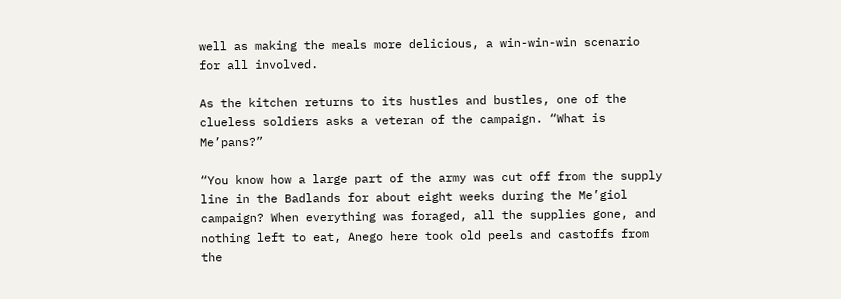well as making the meals more delicious, a win-win-win scenario for all involved.

As the kitchen returns to its hustles and bustles, one of the clueless soldiers asks a veteran of the campaign. “What is Me’pans?”

“You know how a large part of the army was cut off from the supply line in the Badlands for about eight weeks during the Me’giol campaign? When everything was foraged, all the supplies gone, and nothing left to eat, Anego here took old peels and castoffs from the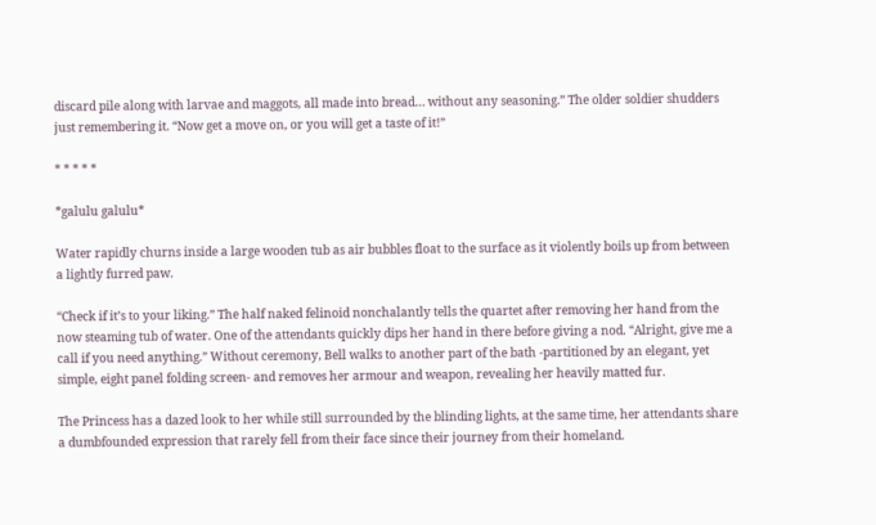discard pile along with larvae and maggots, all made into bread… without any seasoning.” The older soldier shudders just remembering it. “Now get a move on, or you will get a taste of it!”

* * * * *

*galulu galulu*

Water rapidly churns inside a large wooden tub as air bubbles float to the surface as it violently boils up from between a lightly furred paw.

“Check if it’s to your liking.” The half naked felinoid nonchalantly tells the quartet after removing her hand from the now steaming tub of water. One of the attendants quickly dips her hand in there before giving a nod. “Alright, give me a call if you need anything.” Without ceremony, Bell walks to another part of the bath -partitioned by an elegant, yet simple, eight panel folding screen- and removes her armour and weapon, revealing her heavily matted fur.

The Princess has a dazed look to her while still surrounded by the blinding lights, at the same time, her attendants share a dumbfounded expression that rarely fell from their face since their journey from their homeland.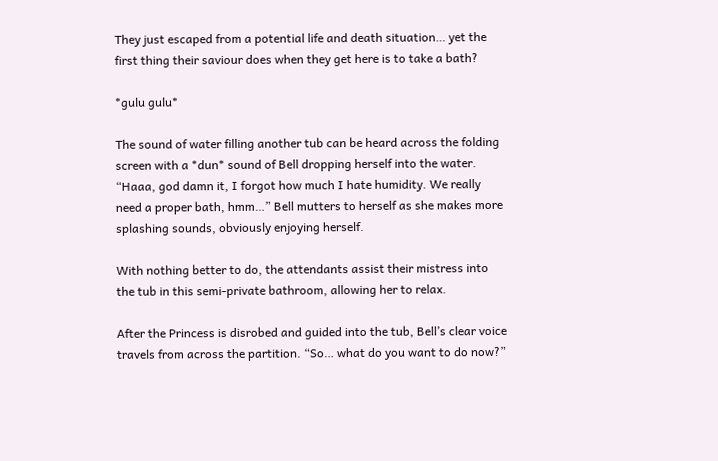They just escaped from a potential life and death situation… yet the first thing their saviour does when they get here is to take a bath?

*gulu gulu*

The sound of water filling another tub can be heard across the folding screen with a *dun* sound of Bell dropping herself into the water.
“Haaa, god damn it, I forgot how much I hate humidity. We really need a proper bath, hmm…” Bell mutters to herself as she makes more splashing sounds, obviously enjoying herself.

With nothing better to do, the attendants assist their mistress into the tub in this semi-private bathroom, allowing her to relax.

After the Princess is disrobed and guided into the tub, Bell’s clear voice travels from across the partition. “So… what do you want to do now?”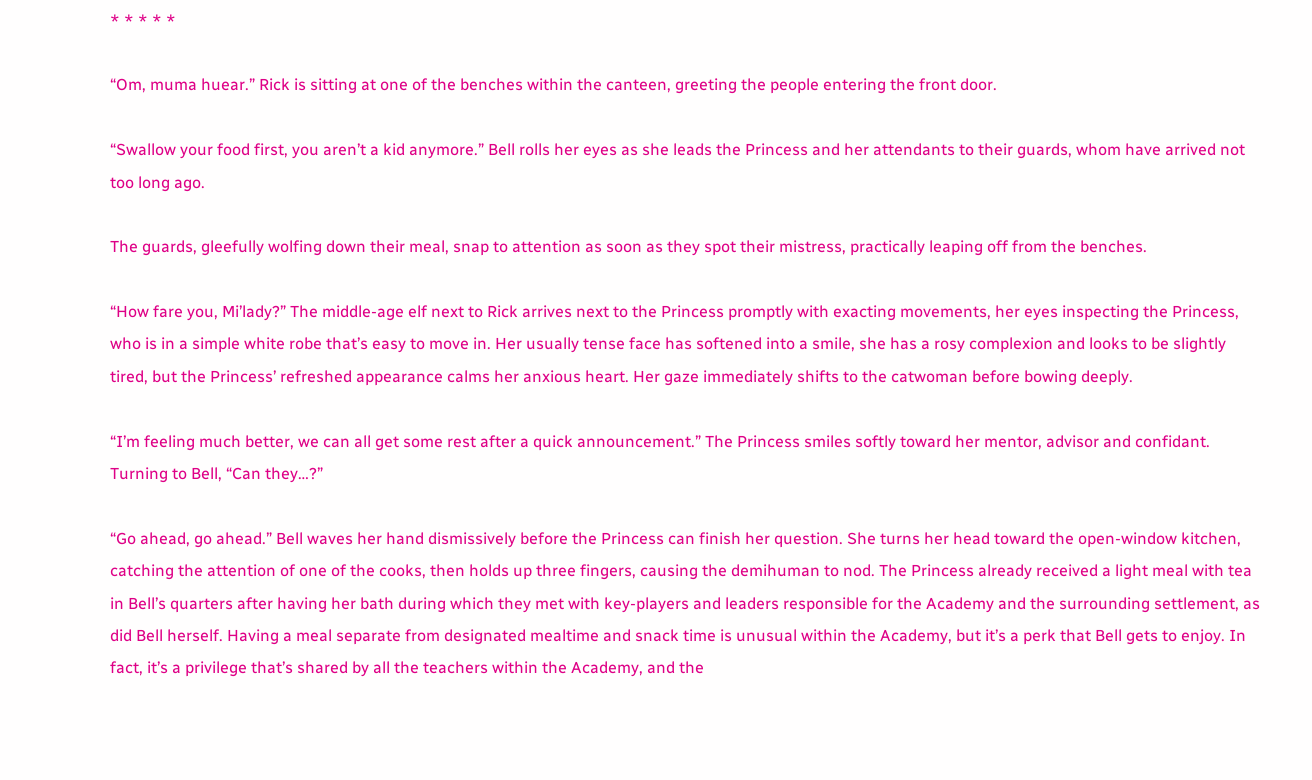* * * * *

“Om, muma huear.” Rick is sitting at one of the benches within the canteen, greeting the people entering the front door.

“Swallow your food first, you aren’t a kid anymore.” Bell rolls her eyes as she leads the Princess and her attendants to their guards, whom have arrived not too long ago.

The guards, gleefully wolfing down their meal, snap to attention as soon as they spot their mistress, practically leaping off from the benches.

“How fare you, Mi’lady?” The middle-age elf next to Rick arrives next to the Princess promptly with exacting movements, her eyes inspecting the Princess, who is in a simple white robe that’s easy to move in. Her usually tense face has softened into a smile, she has a rosy complexion and looks to be slightly tired, but the Princess’ refreshed appearance calms her anxious heart. Her gaze immediately shifts to the catwoman before bowing deeply.

“I’m feeling much better, we can all get some rest after a quick announcement.” The Princess smiles softly toward her mentor, advisor and confidant. Turning to Bell, “Can they…?”

“Go ahead, go ahead.” Bell waves her hand dismissively before the Princess can finish her question. She turns her head toward the open-window kitchen, catching the attention of one of the cooks, then holds up three fingers, causing the demihuman to nod. The Princess already received a light meal with tea in Bell’s quarters after having her bath during which they met with key-players and leaders responsible for the Academy and the surrounding settlement, as did Bell herself. Having a meal separate from designated mealtime and snack time is unusual within the Academy, but it’s a perk that Bell gets to enjoy. In fact, it’s a privilege that’s shared by all the teachers within the Academy, and the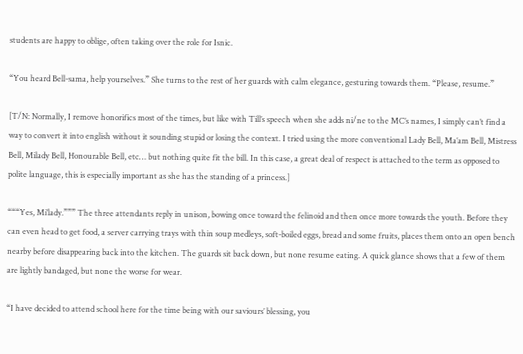students are happy to oblige, often taking over the role for Isnic.

“You heard Bell-sama, help yourselves.” She turns to the rest of her guards with calm elegance, gesturing towards them. “Please, resume.”

[T/N: Normally, I remove honorifics most of the times, but like with Till’s speech when she adds ni/ne to the MC’s names, I simply can’t find a way to convert it into english without it sounding stupid or losing the context. I tried using the more conventional Lady Bell, Ma’am Bell, Mistress Bell, Milady Bell, Honourable Bell, etc… but nothing quite fit the bill. In this case, a great deal of respect is attached to the term as opposed to polite language, this is especially important as she has the standing of a princess.]

“““Yes, Mi’lady.””” The three attendants reply in unison, bowing once toward the felinoid and then once more towards the youth. Before they can even head to get food, a server carrying trays with thin soup medleys, soft-boiled eggs, bread and some fruits, places them onto an open bench nearby before disappearing back into the kitchen. The guards sit back down, but none resume eating. A quick glance shows that a few of them are lightly bandaged, but none the worse for wear.

“I have decided to attend school here for the time being with our saviours’ blessing, you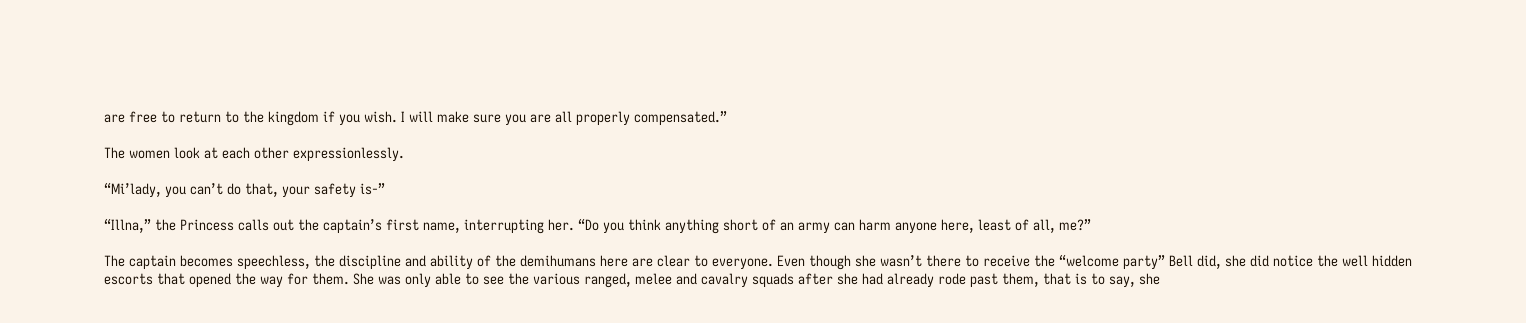are free to return to the kingdom if you wish. I will make sure you are all properly compensated.”

The women look at each other expressionlessly.

“Mi’lady, you can’t do that, your safety is-”

“Illna,” the Princess calls out the captain’s first name, interrupting her. “Do you think anything short of an army can harm anyone here, least of all, me?”

The captain becomes speechless, the discipline and ability of the demihumans here are clear to everyone. Even though she wasn’t there to receive the “welcome party” Bell did, she did notice the well hidden escorts that opened the way for them. She was only able to see the various ranged, melee and cavalry squads after she had already rode past them, that is to say, she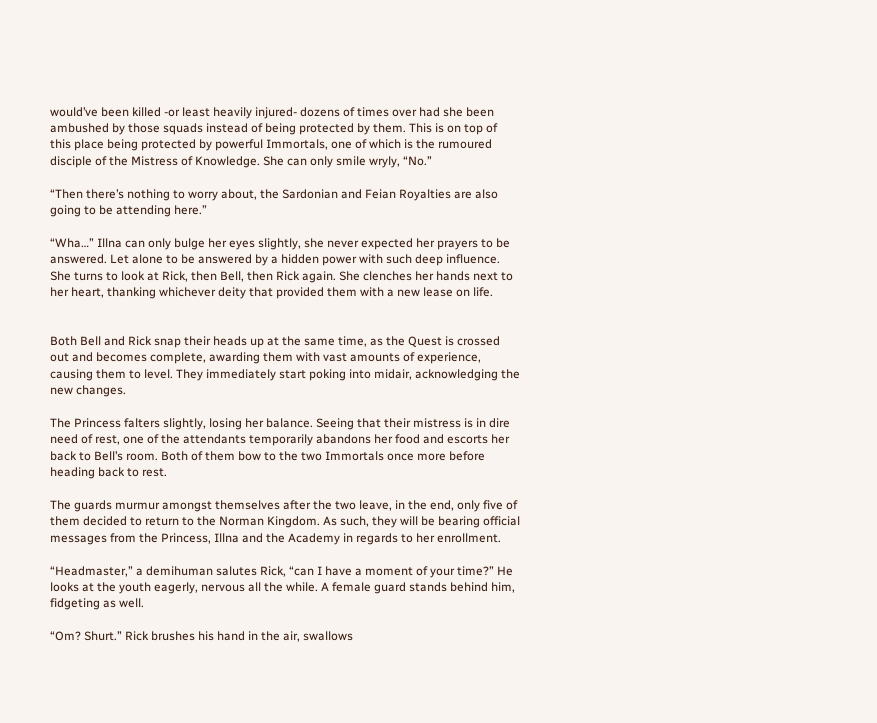would’ve been killed -or least heavily injured- dozens of times over had she been ambushed by those squads instead of being protected by them. This is on top of this place being protected by powerful Immortals, one of which is the rumoured disciple of the Mistress of Knowledge. She can only smile wryly, “No.”

“Then there’s nothing to worry about, the Sardonian and Feian Royalties are also going to be attending here.”

“Wha…” Illna can only bulge her eyes slightly, she never expected her prayers to be answered. Let alone to be answered by a hidden power with such deep influence. She turns to look at Rick, then Bell, then Rick again. She clenches her hands next to her heart, thanking whichever deity that provided them with a new lease on life.


Both Bell and Rick snap their heads up at the same time, as the Quest is crossed out and becomes complete, awarding them with vast amounts of experience, causing them to level. They immediately start poking into midair, acknowledging the new changes.

The Princess falters slightly, losing her balance. Seeing that their mistress is in dire need of rest, one of the attendants temporarily abandons her food and escorts her back to Bell’s room. Both of them bow to the two Immortals once more before heading back to rest.

The guards murmur amongst themselves after the two leave, in the end, only five of them decided to return to the Norman Kingdom. As such, they will be bearing official messages from the Princess, Illna and the Academy in regards to her enrollment.

“Headmaster,” a demihuman salutes Rick, “can I have a moment of your time?” He looks at the youth eagerly, nervous all the while. A female guard stands behind him, fidgeting as well.

“Om? Shurt.” Rick brushes his hand in the air, swallows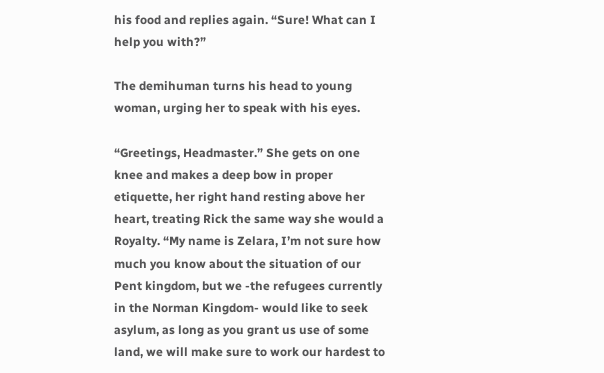his food and replies again. “Sure! What can I help you with?”

The demihuman turns his head to young woman, urging her to speak with his eyes.

“Greetings, Headmaster.” She gets on one knee and makes a deep bow in proper etiquette, her right hand resting above her heart, treating Rick the same way she would a Royalty. “My name is Zelara, I’m not sure how much you know about the situation of our Pent kingdom, but we -the refugees currently in the Norman Kingdom- would like to seek asylum, as long as you grant us use of some land, we will make sure to work our hardest to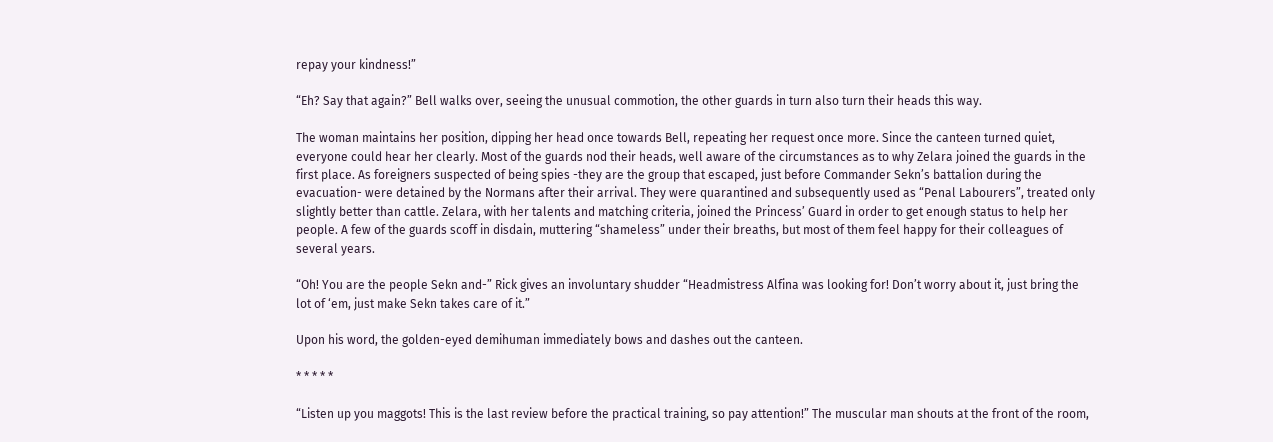repay your kindness!”

“Eh? Say that again?” Bell walks over, seeing the unusual commotion, the other guards in turn also turn their heads this way.

The woman maintains her position, dipping her head once towards Bell, repeating her request once more. Since the canteen turned quiet, everyone could hear her clearly. Most of the guards nod their heads, well aware of the circumstances as to why Zelara joined the guards in the first place. As foreigners suspected of being spies -they are the group that escaped, just before Commander Sekn’s battalion during the evacuation- were detained by the Normans after their arrival. They were quarantined and subsequently used as “Penal Labourers”, treated only slightly better than cattle. Zelara, with her talents and matching criteria, joined the Princess’ Guard in order to get enough status to help her people. A few of the guards scoff in disdain, muttering “shameless” under their breaths, but most of them feel happy for their colleagues of several years.

“Oh! You are the people Sekn and-” Rick gives an involuntary shudder “Headmistress Alfina was looking for! Don’t worry about it, just bring the lot of ‘em, just make Sekn takes care of it.”

Upon his word, the golden-eyed demihuman immediately bows and dashes out the canteen.

* * * * *

“Listen up you maggots! This is the last review before the practical training, so pay attention!” The muscular man shouts at the front of the room,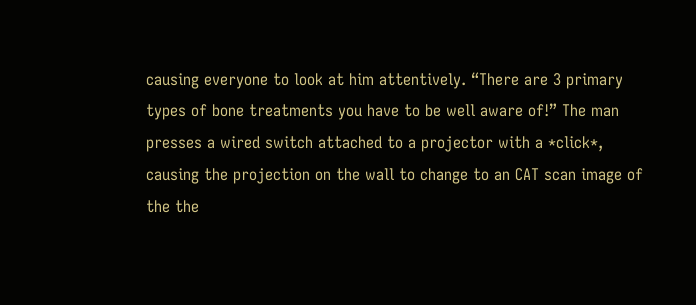causing everyone to look at him attentively. “There are 3 primary types of bone treatments you have to be well aware of!” The man presses a wired switch attached to a projector with a *click*, causing the projection on the wall to change to an CAT scan image of the the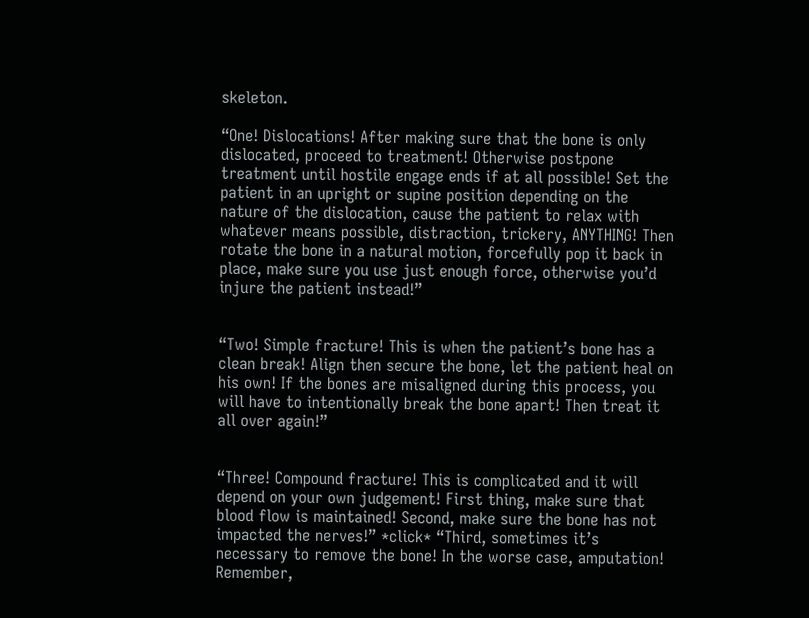skeleton.

“One! Dislocations! After making sure that the bone is only dislocated, proceed to treatment! Otherwise postpone treatment until hostile engage ends if at all possible! Set the patient in an upright or supine position depending on the nature of the dislocation, cause the patient to relax with whatever means possible, distraction, trickery, ANYTHING! Then rotate the bone in a natural motion, forcefully pop it back in place, make sure you use just enough force, otherwise you’d injure the patient instead!”


“Two! Simple fracture! This is when the patient’s bone has a clean break! Align then secure the bone, let the patient heal on his own! If the bones are misaligned during this process, you will have to intentionally break the bone apart! Then treat it all over again!”


“Three! Compound fracture! This is complicated and it will depend on your own judgement! First thing, make sure that blood flow is maintained! Second, make sure the bone has not impacted the nerves!” *click* “Third, sometimes it’s necessary to remove the bone! In the worse case, amputation! Remember,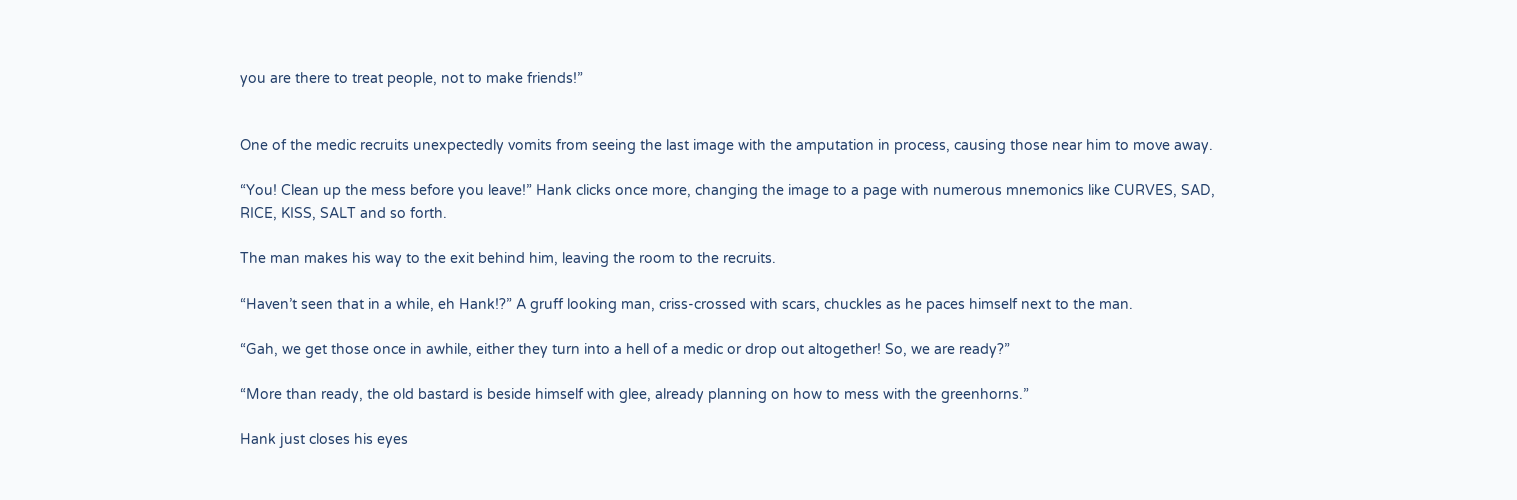you are there to treat people, not to make friends!”


One of the medic recruits unexpectedly vomits from seeing the last image with the amputation in process, causing those near him to move away.

“You! Clean up the mess before you leave!” Hank clicks once more, changing the image to a page with numerous mnemonics like CURVES, SAD, RICE, KISS, SALT and so forth.

The man makes his way to the exit behind him, leaving the room to the recruits.

“Haven’t seen that in a while, eh Hank!?” A gruff looking man, criss-crossed with scars, chuckles as he paces himself next to the man.

“Gah, we get those once in awhile, either they turn into a hell of a medic or drop out altogether! So, we are ready?”

“More than ready, the old bastard is beside himself with glee, already planning on how to mess with the greenhorns.”

Hank just closes his eyes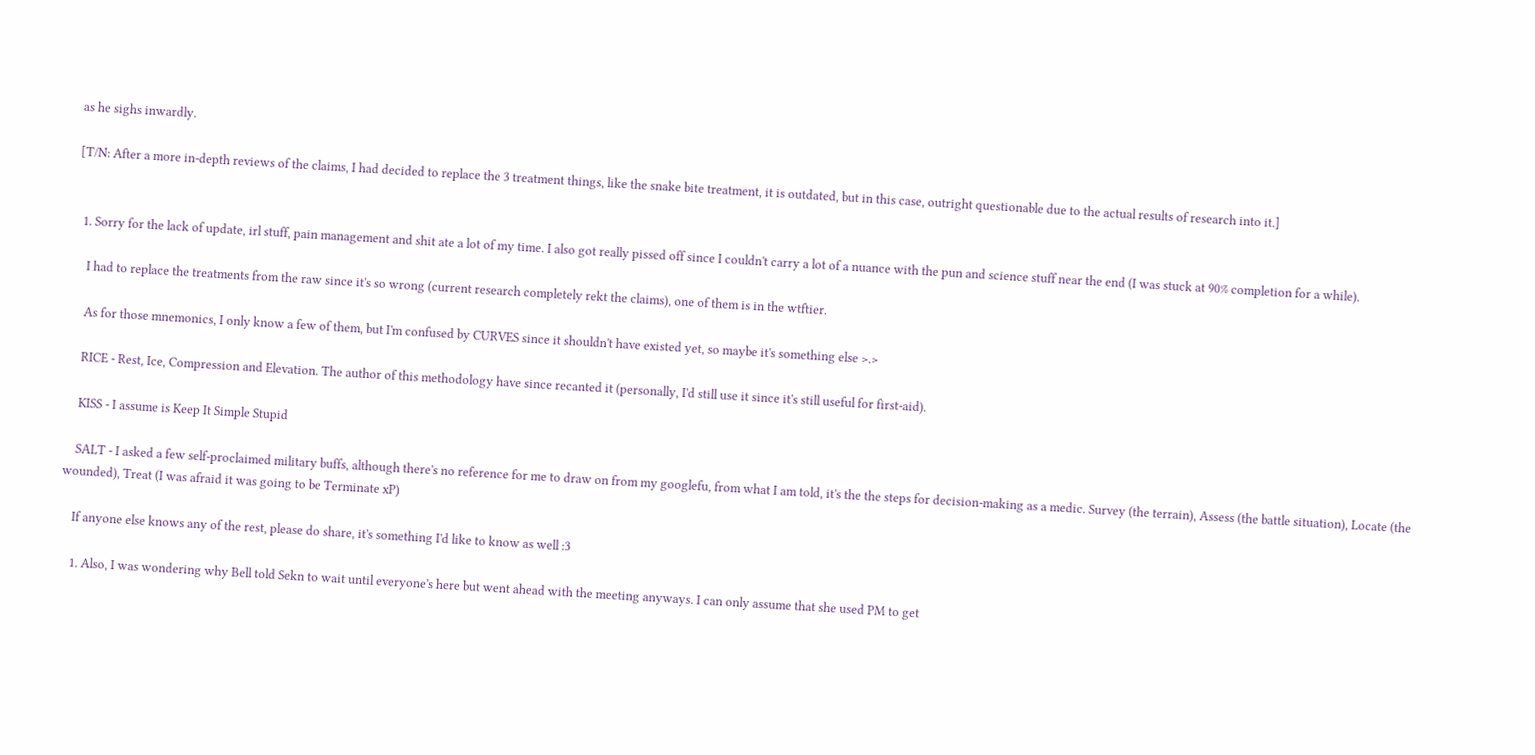as he sighs inwardly.

[T/N: After a more in-depth reviews of the claims, I had decided to replace the 3 treatment things, like the snake bite treatment, it is outdated, but in this case, outright questionable due to the actual results of research into it.]


  1. Sorry for the lack of update, irl stuff, pain management and shit ate a lot of my time. I also got really pissed off since I couldn't carry a lot of a nuance with the pun and science stuff near the end (I was stuck at 90% completion for a while).

    I had to replace the treatments from the raw since it's so wrong (current research completely rekt the claims), one of them is in the wtftier.

    As for those mnemonics, I only know a few of them, but I'm confused by CURVES since it shouldn't have existed yet, so maybe it's something else >.>

    RICE - Rest, Ice, Compression and Elevation. The author of this methodology have since recanted it (personally, I'd still use it since it's still useful for first-aid).

    KISS - I assume is Keep It Simple Stupid

    SALT - I asked a few self-proclaimed military buffs, although there's no reference for me to draw on from my googlefu, from what I am told, it's the the steps for decision-making as a medic. Survey (the terrain), Assess (the battle situation), Locate (the wounded), Treat (I was afraid it was going to be Terminate xP)

    If anyone else knows any of the rest, please do share, it's something I'd like to know as well :3

    1. Also, I was wondering why Bell told Sekn to wait until everyone's here but went ahead with the meeting anyways. I can only assume that she used PM to get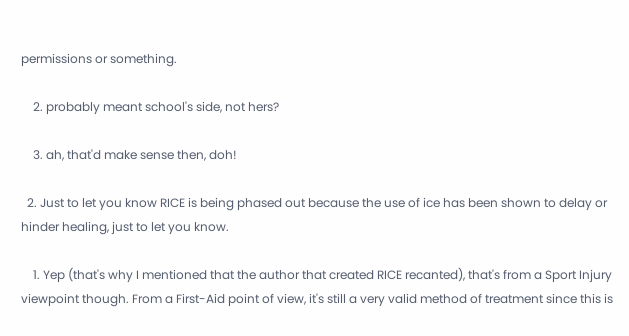permissions or something.

    2. probably meant school's side, not hers?

    3. ah, that'd make sense then, doh!

  2. Just to let you know RICE is being phased out because the use of ice has been shown to delay or hinder healing, just to let you know.

    1. Yep (that's why I mentioned that the author that created RICE recanted), that's from a Sport Injury viewpoint though. From a First-Aid point of view, it's still a very valid method of treatment since this is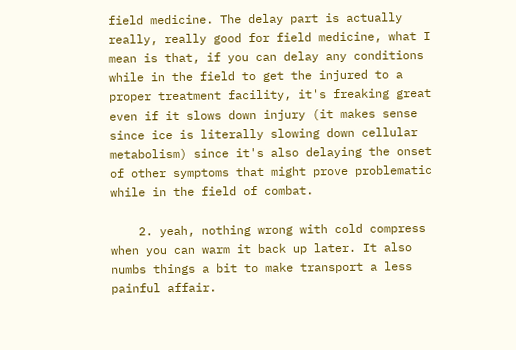field medicine. The delay part is actually really, really good for field medicine, what I mean is that, if you can delay any conditions while in the field to get the injured to a proper treatment facility, it's freaking great even if it slows down injury (it makes sense since ice is literally slowing down cellular metabolism) since it's also delaying the onset of other symptoms that might prove problematic while in the field of combat.

    2. yeah, nothing wrong with cold compress when you can warm it back up later. It also numbs things a bit to make transport a less painful affair.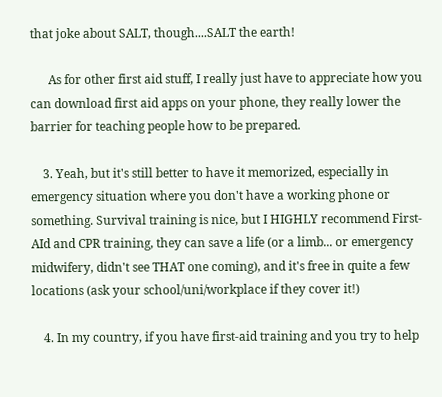that joke about SALT, though....SALT the earth!

      As for other first aid stuff, I really just have to appreciate how you can download first aid apps on your phone, they really lower the barrier for teaching people how to be prepared.

    3. Yeah, but it's still better to have it memorized, especially in emergency situation where you don't have a working phone or something. Survival training is nice, but I HIGHLY recommend First-AId and CPR training, they can save a life (or a limb... or emergency midwifery, didn't see THAT one coming), and it's free in quite a few locations (ask your school/uni/workplace if they cover it!)

    4. In my country, if you have first-aid training and you try to help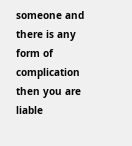someone and there is any form of complication then you are liable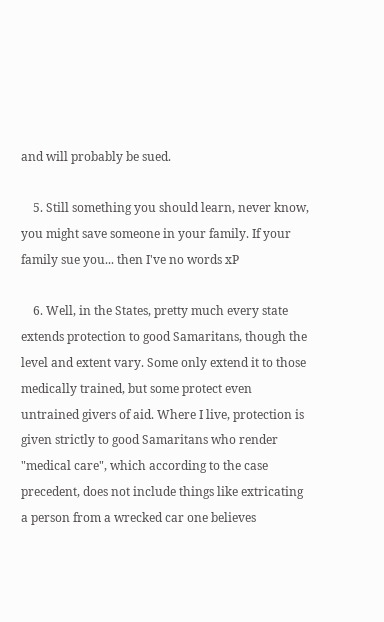and will probably be sued.

    5. Still something you should learn, never know, you might save someone in your family. If your family sue you... then I've no words xP

    6. Well, in the States, pretty much every state extends protection to good Samaritans, though the level and extent vary. Some only extend it to those medically trained, but some protect even untrained givers of aid. Where I live, protection is given strictly to good Samaritans who render "medical care", which according to the case precedent, does not include things like extricating a person from a wrecked car one believes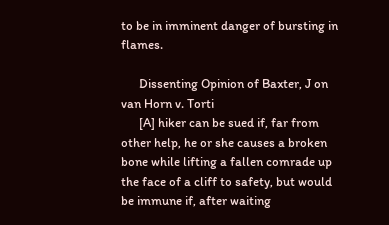to be in imminent danger of bursting in flames.

      Dissenting Opinion of Baxter, J on van Horn v. Torti
      [A] hiker can be sued if, far from other help, he or she causes a broken bone while lifting a fallen comrade up the face of a cliff to safety, but would be immune if, after waiting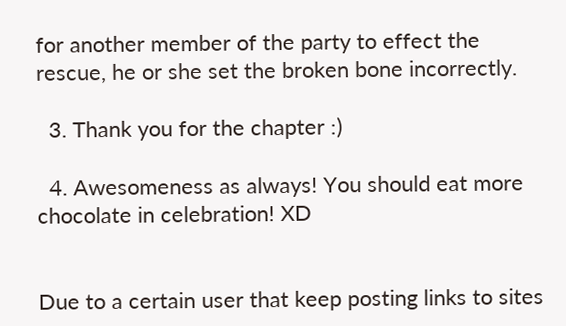for another member of the party to effect the rescue, he or she set the broken bone incorrectly.

  3. Thank you for the chapter :)

  4. Awesomeness as always! You should eat more chocolate in celebration! XD


Due to a certain user that keep posting links to sites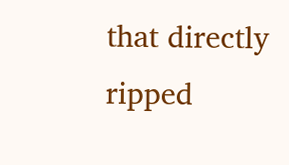that directly ripped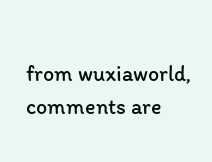from wuxiaworld, comments are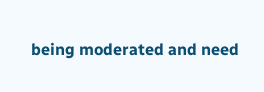being moderated and need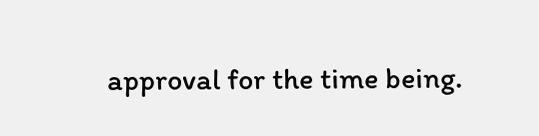approval for the time being.